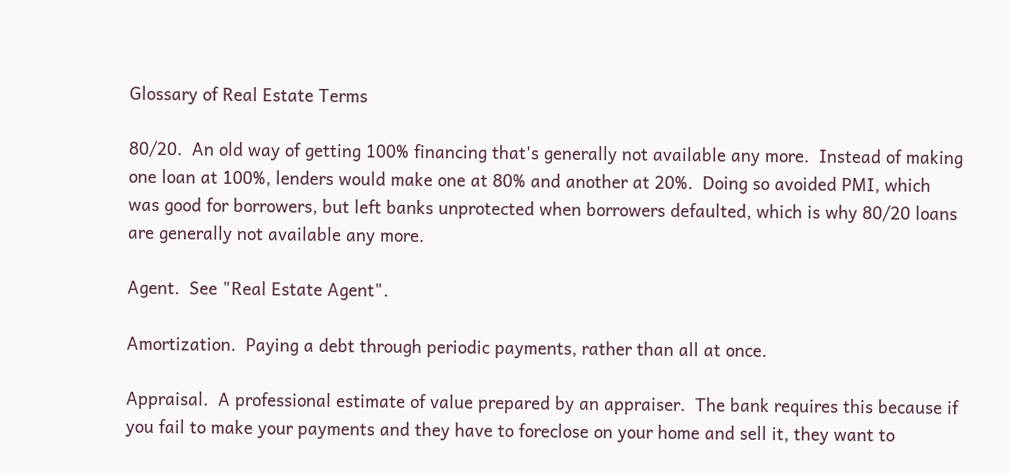Glossary of Real Estate Terms

80/20.  An old way of getting 100% financing that's generally not available any more.  Instead of making one loan at 100%, lenders would make one at 80% and another at 20%.  Doing so avoided PMI, which was good for borrowers, but left banks unprotected when borrowers defaulted, which is why 80/20 loans are generally not available any more.

Agent.  See "Real Estate Agent".

Amortization.  Paying a debt through periodic payments, rather than all at once.

Appraisal.  A professional estimate of value prepared by an appraiser.  The bank requires this because if you fail to make your payments and they have to foreclose on your home and sell it, they want to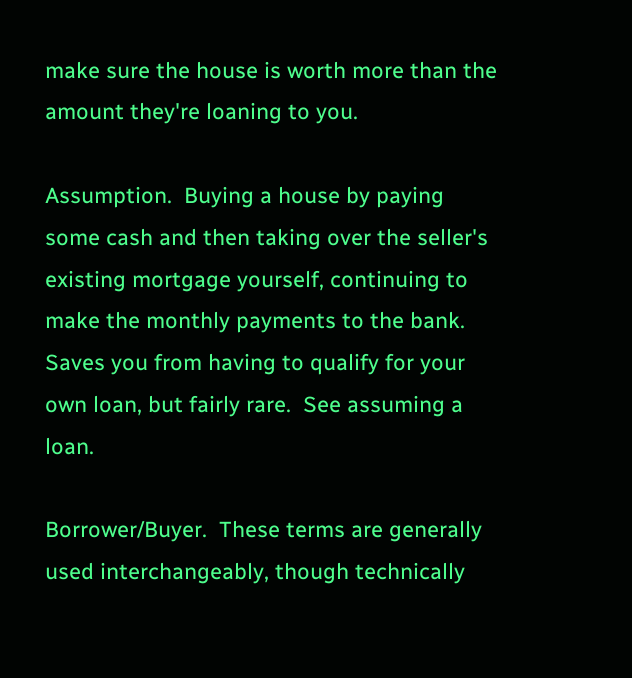make sure the house is worth more than the amount they're loaning to you.

Assumption.  Buying a house by paying some cash and then taking over the seller's existing mortgage yourself, continuing to make the monthly payments to the bank.  Saves you from having to qualify for your own loan, but fairly rare.  See assuming a loan.

Borrower/Buyer.  These terms are generally used interchangeably, though technically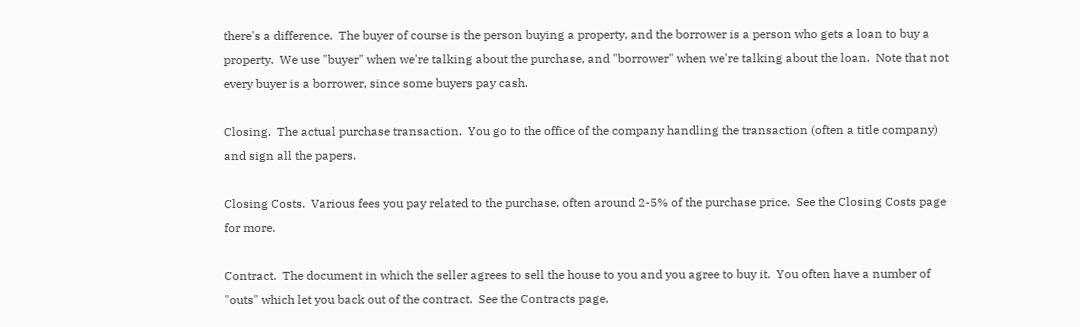there's a difference.  The buyer of course is the person buying a property, and the borrower is a person who gets a loan to buy a property.  We use "buyer" when we're talking about the purchase, and "borrower" when we're talking about the loan.  Note that not every buyer is a borrower, since some buyers pay cash.

Closing.  The actual purchase transaction.  You go to the office of the company handling the transaction (often a title company) and sign all the papers.

Closing Costs.  Various fees you pay related to the purchase, often around 2-5% of the purchase price.  See the Closing Costs page for more.

Contract.  The document in which the seller agrees to sell the house to you and you agree to buy it.  You often have a number of "outs" which let you back out of the contract.  See the Contracts page.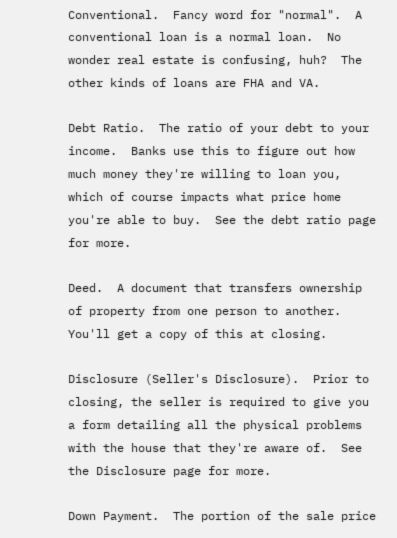Conventional.  Fancy word for "normal".  A conventional loan is a normal loan.  No wonder real estate is confusing, huh?  The other kinds of loans are FHA and VA.

Debt Ratio.  The ratio of your debt to your income.  Banks use this to figure out how much money they're willing to loan you, which of course impacts what price home you're able to buy.  See the debt ratio page for more.

Deed.  A document that transfers ownership of property from one person to another.  You'll get a copy of this at closing.

Disclosure (Seller's Disclosure).  Prior to closing, the seller is required to give you a form detailing all the physical problems with the house that they're aware of.  See the Disclosure page for more.

Down Payment.  The portion of the sale price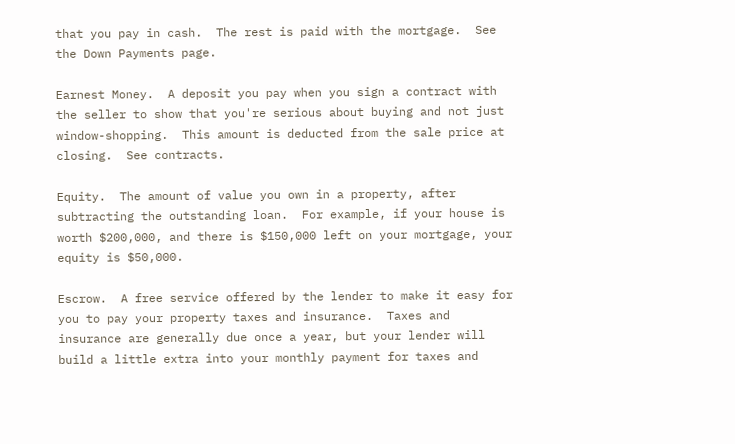that you pay in cash.  The rest is paid with the mortgage.  See the Down Payments page.

Earnest Money.  A deposit you pay when you sign a contract with the seller to show that you're serious about buying and not just window-shopping.  This amount is deducted from the sale price at closing.  See contracts.

Equity.  The amount of value you own in a property, after subtracting the outstanding loan.  For example, if your house is worth $200,000, and there is $150,000 left on your mortgage, your equity is $50,000.

Escrow.  A free service offered by the lender to make it easy for you to pay your property taxes and insurance.  Taxes and insurance are generally due once a year, but your lender will build a little extra into your monthly payment for taxes and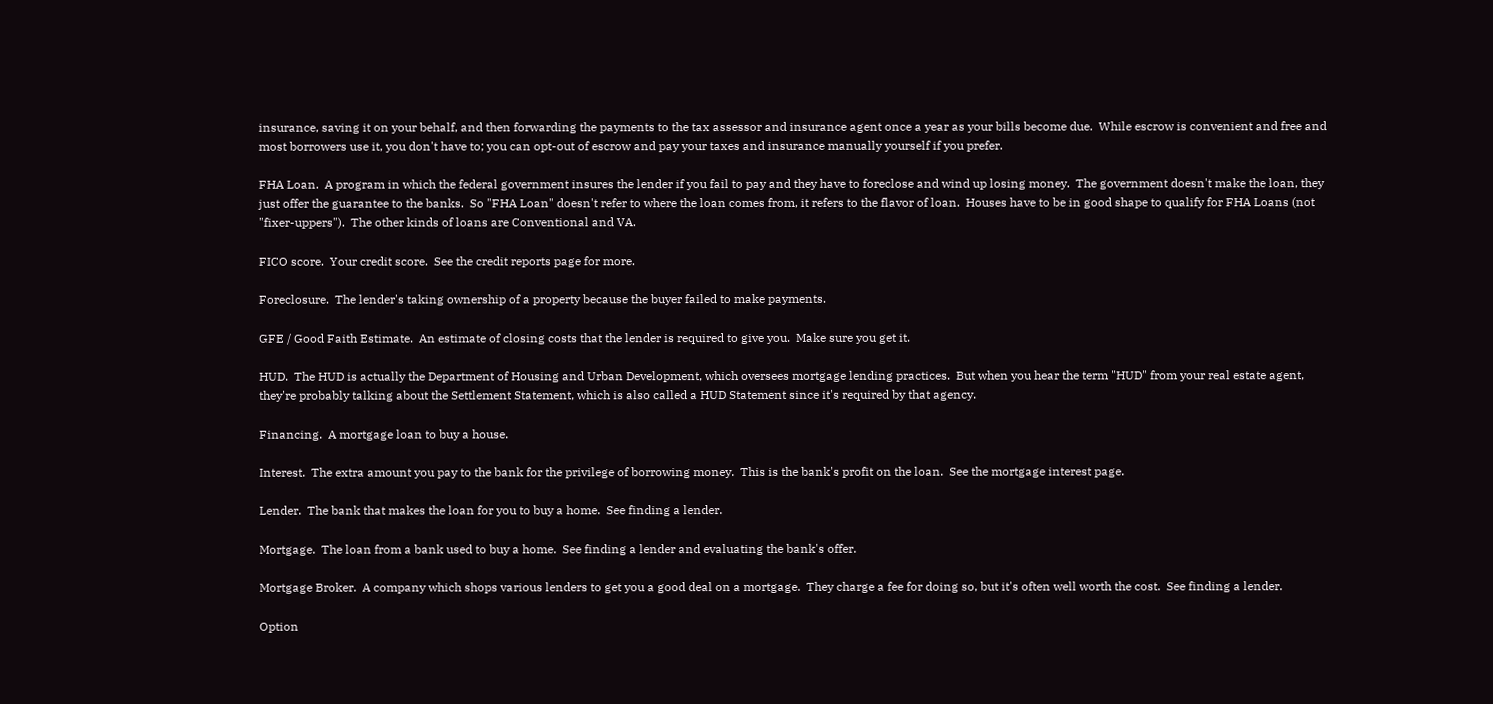insurance, saving it on your behalf, and then forwarding the payments to the tax assessor and insurance agent once a year as your bills become due.  While escrow is convenient and free and most borrowers use it, you don't have to; you can opt-out of escrow and pay your taxes and insurance manually yourself if you prefer.

FHA Loan.  A program in which the federal government insures the lender if you fail to pay and they have to foreclose and wind up losing money.  The government doesn't make the loan, they just offer the guarantee to the banks.  So "FHA Loan" doesn't refer to where the loan comes from, it refers to the flavor of loan.  Houses have to be in good shape to qualify for FHA Loans (not "fixer-uppers").  The other kinds of loans are Conventional and VA.

FICO score.  Your credit score.  See the credit reports page for more.

Foreclosure.  The lender's taking ownership of a property because the buyer failed to make payments.

GFE / Good Faith Estimate.  An estimate of closing costs that the lender is required to give you.  Make sure you get it.

HUD.  The HUD is actually the Department of Housing and Urban Development, which oversees mortgage lending practices.  But when you hear the term "HUD" from your real estate agent, they're probably talking about the Settlement Statement, which is also called a HUD Statement since it's required by that agency.

Financing.  A mortgage loan to buy a house.

Interest.  The extra amount you pay to the bank for the privilege of borrowing money.  This is the bank's profit on the loan.  See the mortgage interest page.

Lender.  The bank that makes the loan for you to buy a home.  See finding a lender.

Mortgage.  The loan from a bank used to buy a home.  See finding a lender and evaluating the bank's offer.

Mortgage Broker.  A company which shops various lenders to get you a good deal on a mortgage.  They charge a fee for doing so, but it's often well worth the cost.  See finding a lender.

Option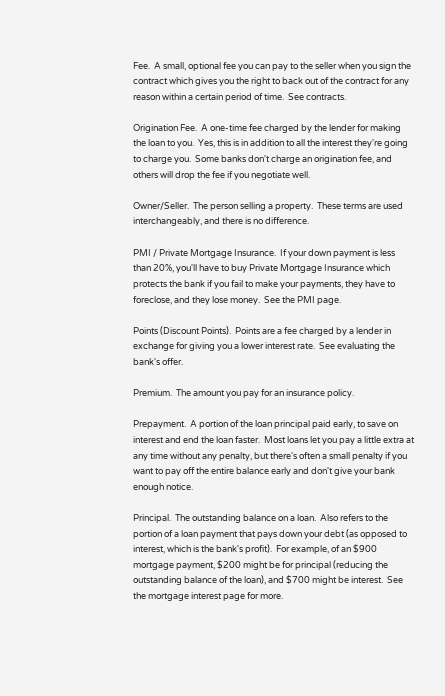Fee.  A small, optional fee you can pay to the seller when you sign the contract which gives you the right to back out of the contract for any reason within a certain period of time.  See contracts.

Origination Fee.  A one-time fee charged by the lender for making the loan to you.  Yes, this is in addition to all the interest they're going to charge you.  Some banks don't charge an origination fee, and others will drop the fee if you negotiate well.

Owner/Seller.  The person selling a property.  These terms are used interchangeably, and there is no difference.

PMI / Private Mortgage Insurance.  If your down payment is less than 20%, you'll have to buy Private Mortgage Insurance which protects the bank if you fail to make your payments, they have to foreclose, and they lose money.  See the PMI page.

Points (Discount Points).  Points are a fee charged by a lender in exchange for giving you a lower interest rate.  See evaluating the bank's offer.

Premium.  The amount you pay for an insurance policy.

Prepayment.  A portion of the loan principal paid early, to save on interest and end the loan faster.  Most loans let you pay a little extra at any time without any penalty, but there's often a small penalty if you want to pay off the entire balance early and don't give your bank enough notice.

Principal.  The outstanding balance on a loan.  Also refers to the portion of a loan payment that pays down your debt (as opposed to interest, which is the bank's profit).  For example, of an $900 mortgage payment, $200 might be for principal (reducing the outstanding balance of the loan), and $700 might be interest.  See the mortgage interest page for more.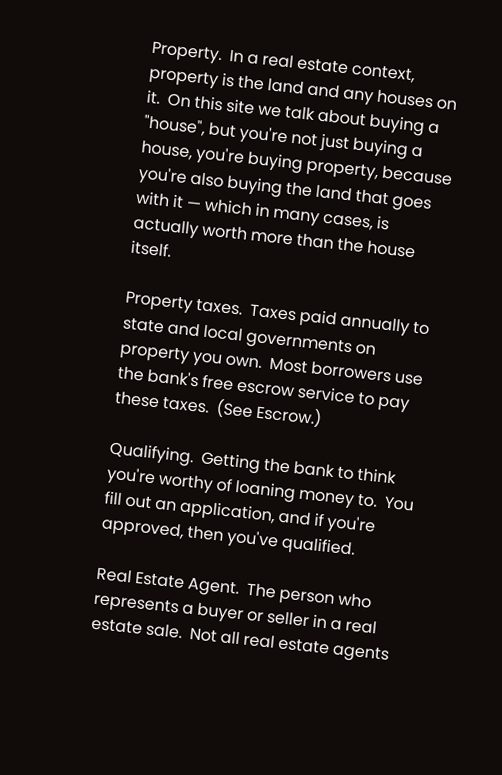Property.  In a real estate context, property is the land and any houses on it.  On this site we talk about buying a "house", but you're not just buying a house, you're buying property, because you're also buying the land that goes with it — which in many cases, is actually worth more than the house itself.

Property taxes.  Taxes paid annually to state and local governments on property you own.  Most borrowers use the bank's free escrow service to pay these taxes.  (See Escrow.)

Qualifying.  Getting the bank to think you're worthy of loaning money to.  You fill out an application, and if you're approved, then you've qualified.

Real Estate Agent.  The person who represents a buyer or seller in a real estate sale.  Not all real estate agents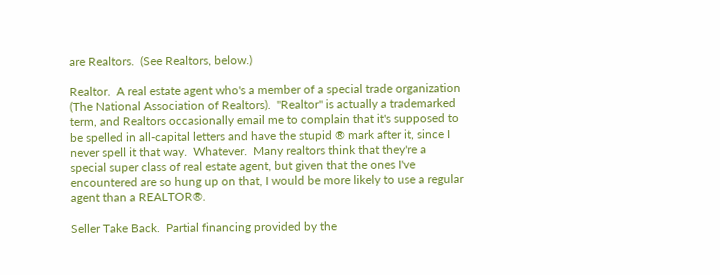are Realtors.  (See Realtors, below.)

Realtor.  A real estate agent who's a member of a special trade organization (The National Association of Realtors).  "Realtor" is actually a trademarked term, and Realtors occasionally email me to complain that it's supposed to be spelled in all-capital letters and have the stupid ® mark after it, since I never spell it that way.  Whatever.  Many realtors think that they're a special super class of real estate agent, but given that the ones I've encountered are so hung up on that, I would be more likely to use a regular agent than a REALTOR®.

Seller Take Back.  Partial financing provided by the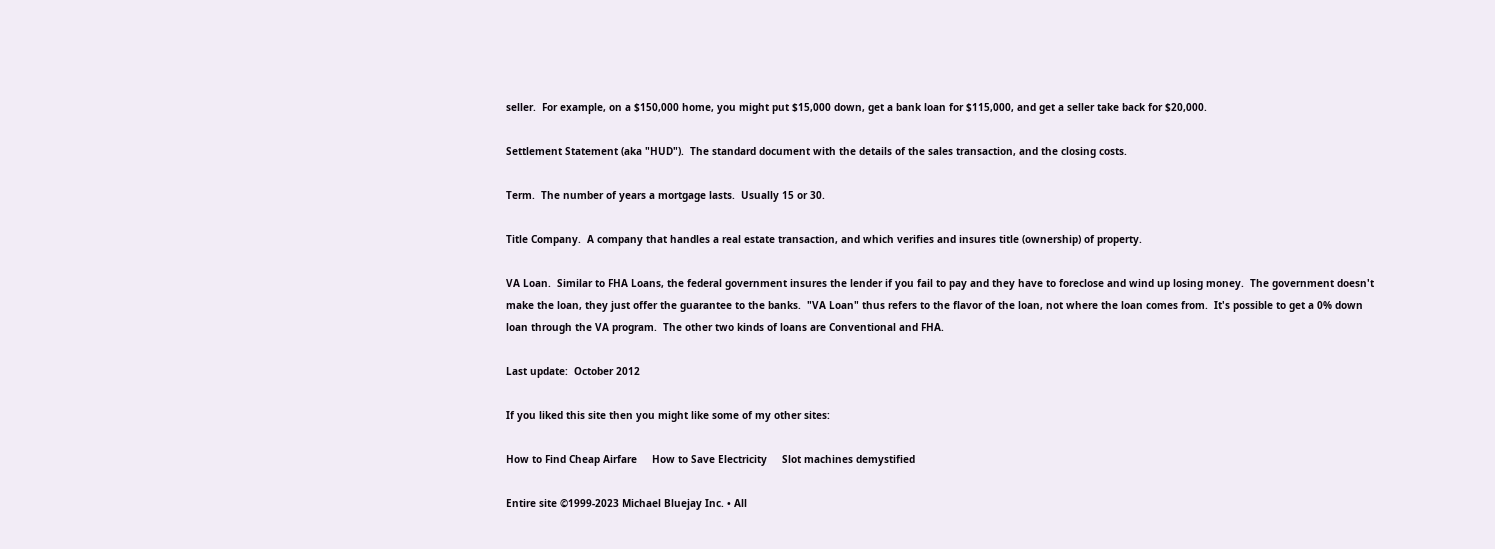seller.  For example, on a $150,000 home, you might put $15,000 down, get a bank loan for $115,000, and get a seller take back for $20,000.

Settlement Statement (aka "HUD").  The standard document with the details of the sales transaction, and the closing costs.

Term.  The number of years a mortgage lasts.  Usually 15 or 30.

Title Company.  A company that handles a real estate transaction, and which verifies and insures title (ownership) of property.

VA Loan.  Similar to FHA Loans, the federal government insures the lender if you fail to pay and they have to foreclose and wind up losing money.  The government doesn't make the loan, they just offer the guarantee to the banks.  "VA Loan" thus refers to the flavor of the loan, not where the loan comes from.  It's possible to get a 0% down loan through the VA program.  The other two kinds of loans are Conventional and FHA.

Last update:  October 2012

If you liked this site then you might like some of my other sites:

How to Find Cheap Airfare     How to Save Electricity     Slot machines demystified

Entire site ©1999-2023 Michael Bluejay Inc. • All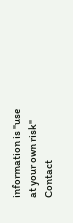information is "use at your own risk"   Contact